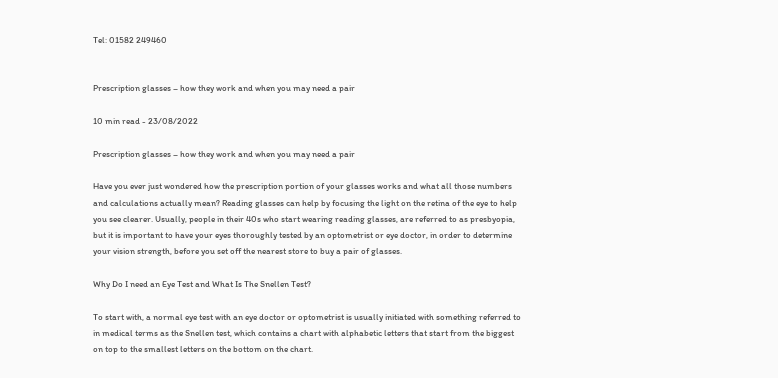Tel: 01582 249460


Prescription glasses – how they work and when you may need a pair

10 min read - 23/08/2022

Prescription glasses – how they work and when you may need a pair

Have you ever just wondered how the prescription portion of your glasses works and what all those numbers and calculations actually mean? Reading glasses can help by focusing the light on the retina of the eye to help you see clearer. Usually, people in their 40s who start wearing reading glasses, are referred to as presbyopia, but it is important to have your eyes thoroughly tested by an optometrist or eye doctor, in order to determine your vision strength, before you set off the nearest store to buy a pair of glasses.

Why Do I need an Eye Test and What Is The Snellen Test?

To start with, a normal eye test with an eye doctor or optometrist is usually initiated with something referred to in medical terms as the Snellen test, which contains a chart with alphabetic letters that start from the biggest on top to the smallest letters on the bottom on the chart.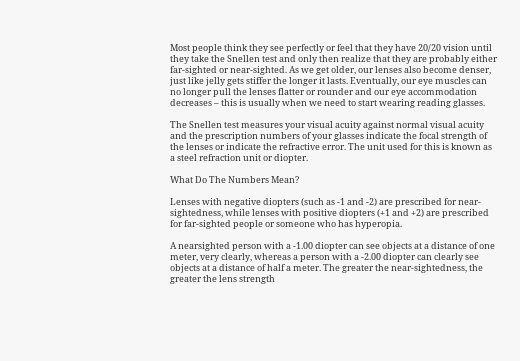Most people think they see perfectly or feel that they have 20/20 vision until they take the Snellen test and only then realize that they are probably either far-sighted or near-sighted. As we get older, our lenses also become denser, just like jelly gets stiffer the longer it lasts. Eventually, our eye muscles can no longer pull the lenses flatter or rounder and our eye accommodation decreases – this is usually when we need to start wearing reading glasses.

The Snellen test measures your visual acuity against normal visual acuity and the prescription numbers of your glasses indicate the focal strength of the lenses or indicate the refractive error. The unit used for this is known as a steel refraction unit or diopter.

What Do The Numbers Mean?

Lenses with negative diopters (such as -1 and -2) are prescribed for near-sightedness, while lenses with positive diopters (+1 and +2) are prescribed for far-sighted people or someone who has hyperopia.

A nearsighted person with a -1.00 diopter can see objects at a distance of one meter, very clearly, whereas a person with a -2.00 diopter can clearly see objects at a distance of half a meter. The greater the near-sightedness, the greater the lens strength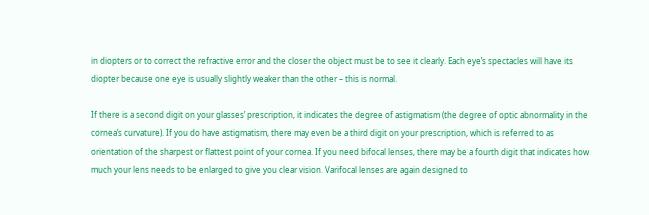in diopters or to correct the refractive error and the closer the object must be to see it clearly. Each eye’s spectacles will have its diopter because one eye is usually slightly weaker than the other – this is normal.

If there is a second digit on your glasses’ prescription, it indicates the degree of astigmatism (the degree of optic abnormality in the cornea’s curvature). If you do have astigmatism, there may even be a third digit on your prescription, which is referred to as orientation of the sharpest or flattest point of your cornea. If you need bifocal lenses, there may be a fourth digit that indicates how much your lens needs to be enlarged to give you clear vision. Varifocal lenses are again designed to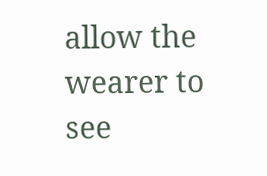allow the wearer to see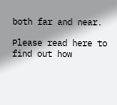both far and near.

Please read here to find out how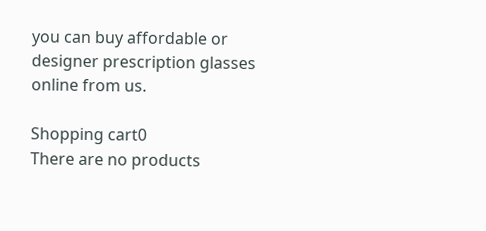you can buy affordable or designer prescription glasses online from us.

Shopping cart0
There are no products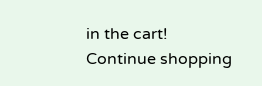in the cart!
Continue shopping